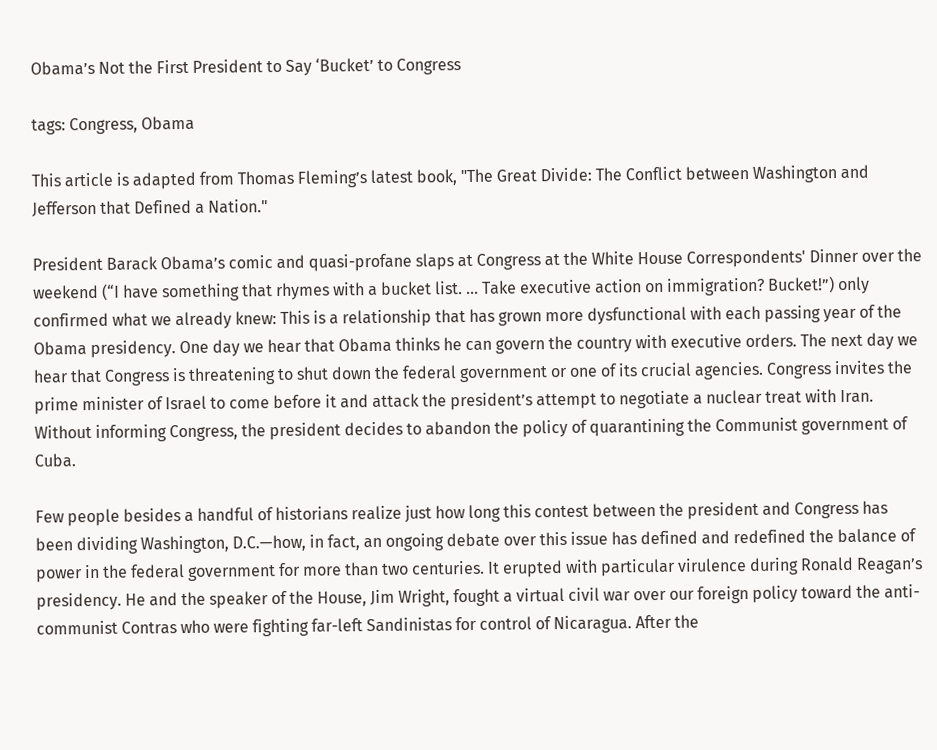Obama’s Not the First President to Say ‘Bucket’ to Congress

tags: Congress, Obama

This article is adapted from Thomas Fleming’s latest book, "The Great Divide: The Conflict between Washington and Jefferson that Defined a Nation."

President Barack Obama’s comic and quasi-profane slaps at Congress at the White House Correspondents' Dinner over the weekend (“I have something that rhymes with a bucket list. … Take executive action on immigration? Bucket!”) only confirmed what we already knew: This is a relationship that has grown more dysfunctional with each passing year of the Obama presidency. One day we hear that Obama thinks he can govern the country with executive orders. The next day we hear that Congress is threatening to shut down the federal government or one of its crucial agencies. Congress invites the prime minister of Israel to come before it and attack the president’s attempt to negotiate a nuclear treat with Iran. Without informing Congress, the president decides to abandon the policy of quarantining the Communist government of Cuba.

Few people besides a handful of historians realize just how long this contest between the president and Congress has been dividing Washington, D.C.—how, in fact, an ongoing debate over this issue has defined and redefined the balance of power in the federal government for more than two centuries. It erupted with particular virulence during Ronald Reagan’s presidency. He and the speaker of the House, Jim Wright, fought a virtual civil war over our foreign policy toward the anti-communist Contras who were fighting far-left Sandinistas for control of Nicaragua. After the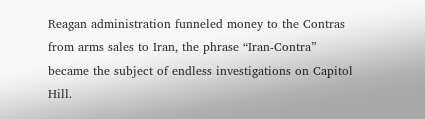Reagan administration funneled money to the Contras from arms sales to Iran, the phrase “Iran-Contra” became the subject of endless investigations on Capitol Hill.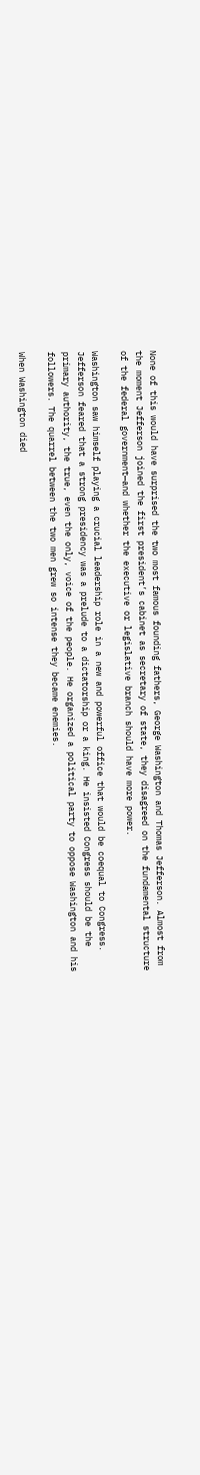None of this would have surprised the two most famous founding fathers, George Washington and Thomas Jefferson. Almost from the moment Jefferson joined the first president’s cabinet as secretary of state, they disagreed on the fundamental structure of the federal government—and whether the executive or legislative branch should have more power.

Washington saw himself playing a crucial leadership role in a new and powerful office that would be coequal to Congress. Jefferson feared that a strong presidency was a prelude to a dictatorship or a king. He insisted Congress should be the primary authority, the true, even the only, voice of the people. He organized a political party to oppose Washington and his followers. The quarrel between the two men grew so intense they became enemies.

When Washington died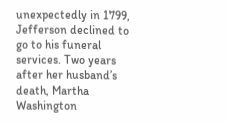unexpectedly in 1799, Jefferson declined to go to his funeral services. Two years after her husband’s death, Martha Washington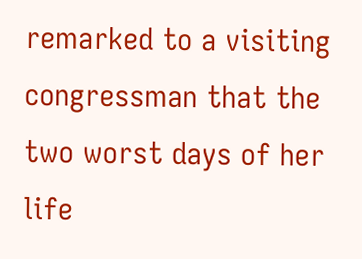remarked to a visiting congressman that the two worst days of her life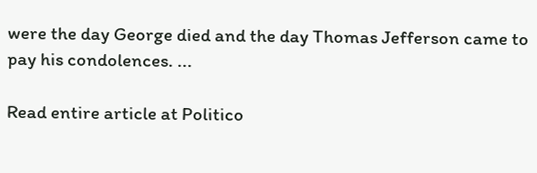were the day George died and the day Thomas Jefferson came to pay his condolences. ...

Read entire article at Politico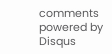comments powered by Disqus